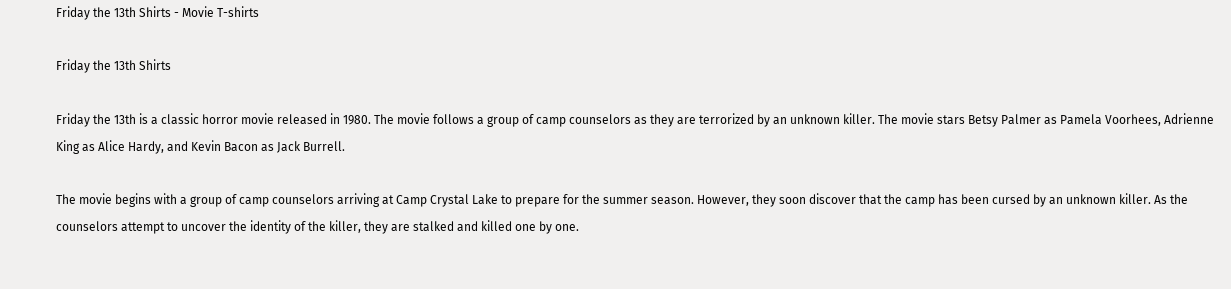Friday the 13th Shirts - Movie T-shirts

Friday the 13th Shirts

Friday the 13th is a classic horror movie released in 1980. The movie follows a group of camp counselors as they are terrorized by an unknown killer. The movie stars Betsy Palmer as Pamela Voorhees, Adrienne King as Alice Hardy, and Kevin Bacon as Jack Burrell.

The movie begins with a group of camp counselors arriving at Camp Crystal Lake to prepare for the summer season. However, they soon discover that the camp has been cursed by an unknown killer. As the counselors attempt to uncover the identity of the killer, they are stalked and killed one by one.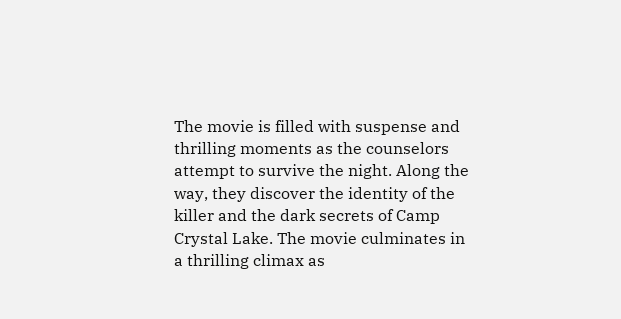The movie is filled with suspense and thrilling moments as the counselors attempt to survive the night. Along the way, they discover the identity of the killer and the dark secrets of Camp Crystal Lake. The movie culminates in a thrilling climax as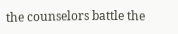the counselors battle the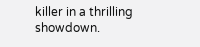killer in a thrilling showdown.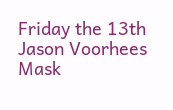Friday the 13th Jason Voorhees Mask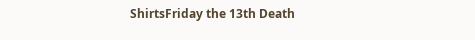ShirtsFriday the 13th Death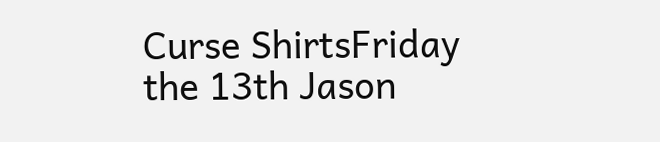Curse ShirtsFriday the 13th Jason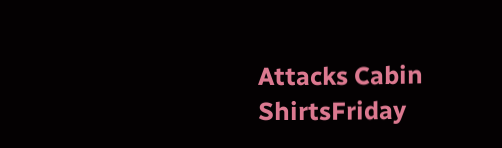Attacks Cabin ShirtsFriday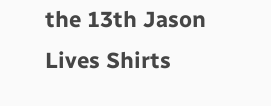the 13th Jason Lives Shirts